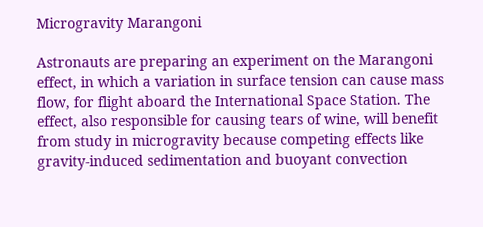Microgravity Marangoni

Astronauts are preparing an experiment on the Marangoni effect, in which a variation in surface tension can cause mass flow, for flight aboard the International Space Station. The effect, also responsible for causing tears of wine, will benefit from study in microgravity because competing effects like gravity-induced sedimentation and buoyant convection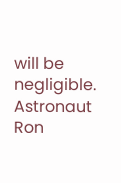will be negligible. Astronaut Ron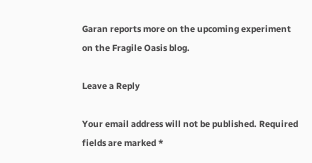Garan reports more on the upcoming experiment on the Fragile Oasis blog.

Leave a Reply

Your email address will not be published. Required fields are marked *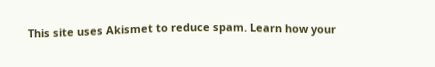This site uses Akismet to reduce spam. Learn how your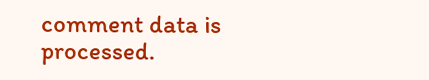comment data is processed.